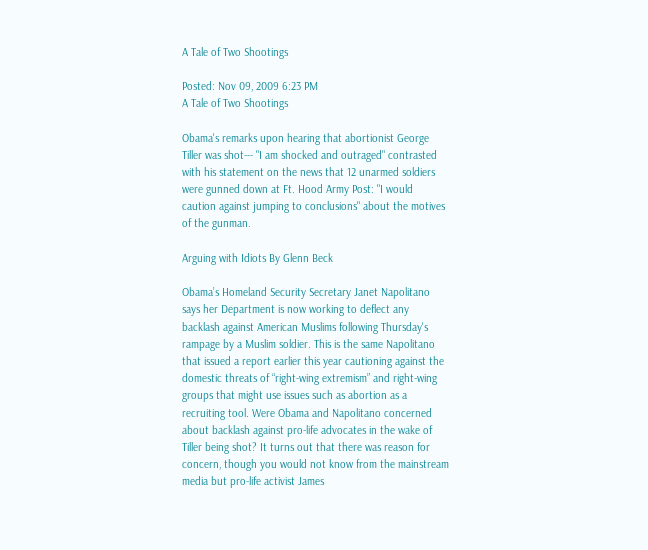A Tale of Two Shootings

Posted: Nov 09, 2009 6:23 PM
A Tale of Two Shootings

Obama's remarks upon hearing that abortionist George Tiller was shot--- "I am shocked and outraged" contrasted with his statement on the news that 12 unarmed soldiers were gunned down at Ft. Hood Army Post: "I would caution against jumping to conclusions" about the motives of the gunman.

Arguing with Idiots By Glenn Beck

Obama’s Homeland Security Secretary Janet Napolitano says her Department is now working to deflect any backlash against American Muslims following Thursday's rampage by a Muslim soldier. This is the same Napolitano that issued a report earlier this year cautioning against the domestic threats of “right-wing extremism” and right-wing groups that might use issues such as abortion as a recruiting tool. Were Obama and Napolitano concerned about backlash against pro-life advocates in the wake of Tiller being shot? It turns out that there was reason for concern, though you would not know from the mainstream media but pro-life activist James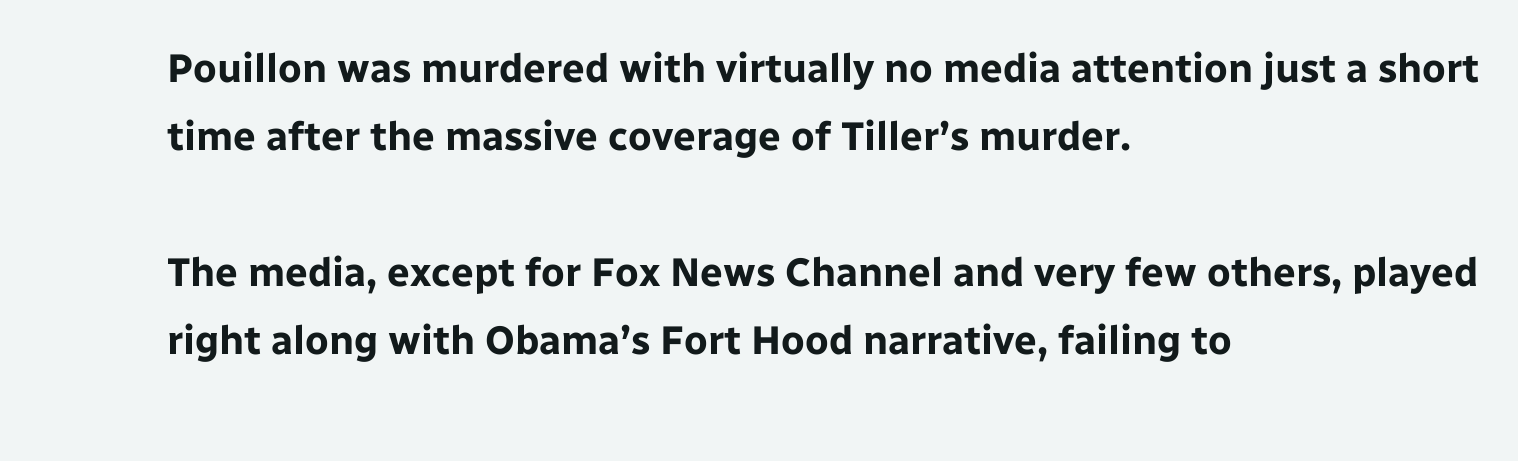Pouillon was murdered with virtually no media attention just a short time after the massive coverage of Tiller’s murder.

The media, except for Fox News Channel and very few others, played right along with Obama’s Fort Hood narrative, failing to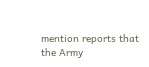mention reports that the Army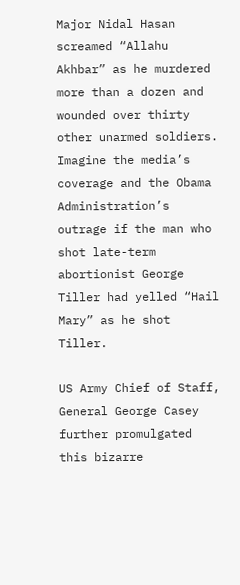Major Nidal Hasan screamed “Allahu Akhbar” as he murdered more than a dozen and wounded over thirty other unarmed soldiers. Imagine the media’s coverage and the Obama Administration’s outrage if the man who shot late-term abortionist George Tiller had yelled “Hail Mary” as he shot Tiller.

US Army Chief of Staff, General George Casey further promulgated this bizarre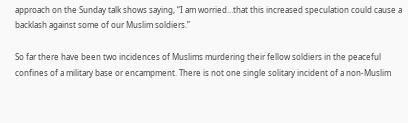approach on the Sunday talk shows saying, “I am worried…that this increased speculation could cause a backlash against some of our Muslim soldiers.”

So far there have been two incidences of Muslims murdering their fellow soldiers in the peaceful confines of a military base or encampment. There is not one single solitary incident of a non-Muslim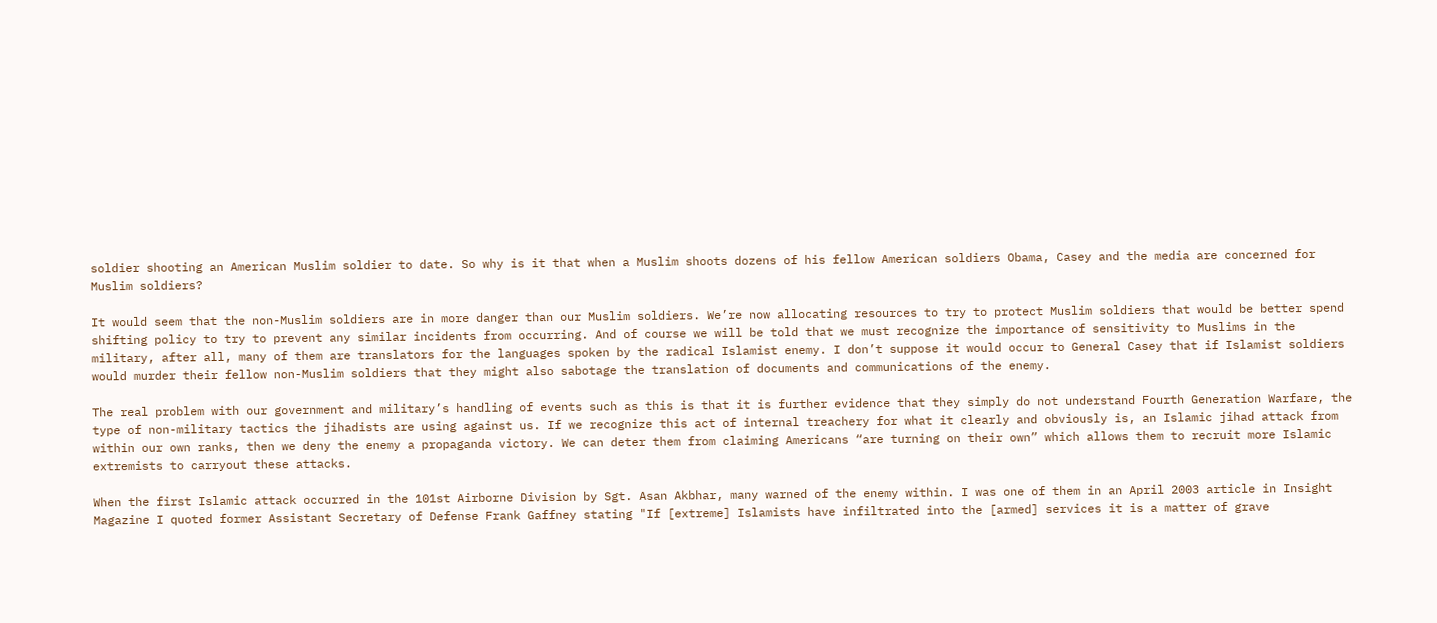soldier shooting an American Muslim soldier to date. So why is it that when a Muslim shoots dozens of his fellow American soldiers Obama, Casey and the media are concerned for Muslim soldiers?

It would seem that the non-Muslim soldiers are in more danger than our Muslim soldiers. We’re now allocating resources to try to protect Muslim soldiers that would be better spend shifting policy to try to prevent any similar incidents from occurring. And of course we will be told that we must recognize the importance of sensitivity to Muslims in the military, after all, many of them are translators for the languages spoken by the radical Islamist enemy. I don’t suppose it would occur to General Casey that if Islamist soldiers would murder their fellow non-Muslim soldiers that they might also sabotage the translation of documents and communications of the enemy.

The real problem with our government and military’s handling of events such as this is that it is further evidence that they simply do not understand Fourth Generation Warfare, the type of non-military tactics the jihadists are using against us. If we recognize this act of internal treachery for what it clearly and obviously is, an Islamic jihad attack from within our own ranks, then we deny the enemy a propaganda victory. We can deter them from claiming Americans “are turning on their own” which allows them to recruit more Islamic extremists to carryout these attacks.

When the first Islamic attack occurred in the 101st Airborne Division by Sgt. Asan Akbhar, many warned of the enemy within. I was one of them in an April 2003 article in Insight Magazine I quoted former Assistant Secretary of Defense Frank Gaffney stating "If [extreme] Islamists have infiltrated into the [armed] services it is a matter of grave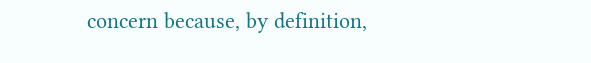concern because, by definition,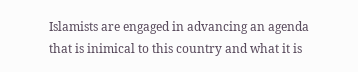Islamists are engaged in advancing an agenda that is inimical to this country and what it is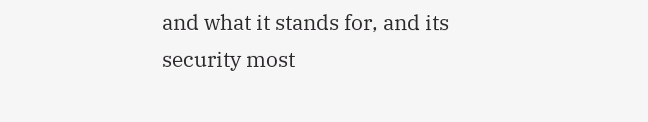and what it stands for, and its security most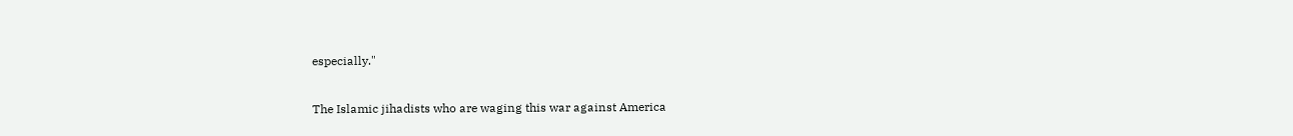especially."

The Islamic jihadists who are waging this war against America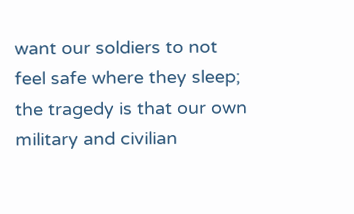want our soldiers to not feel safe where they sleep; the tragedy is that our own military and civilian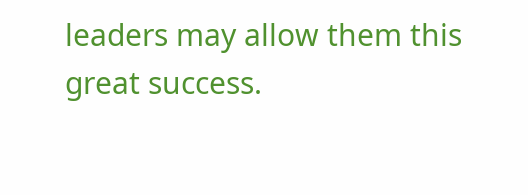leaders may allow them this great success.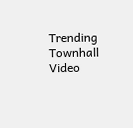Trending Townhall Video